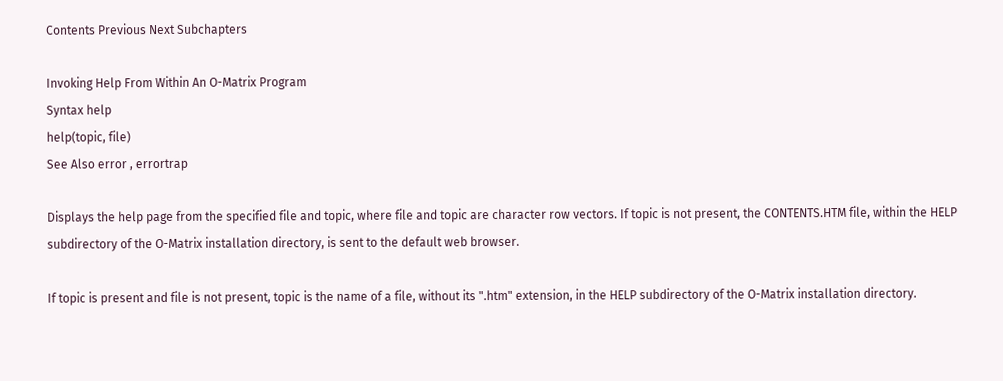Contents Previous Next Subchapters

Invoking Help From Within An O-Matrix Program
Syntax help
help(topic, file)
See Also error , errortrap

Displays the help page from the specified file and topic, where file and topic are character row vectors. If topic is not present, the CONTENTS.HTM file, within the HELP subdirectory of the O-Matrix installation directory, is sent to the default web browser.

If topic is present and file is not present, topic is the name of a file, without its ".htm" extension, in the HELP subdirectory of the O-Matrix installation directory.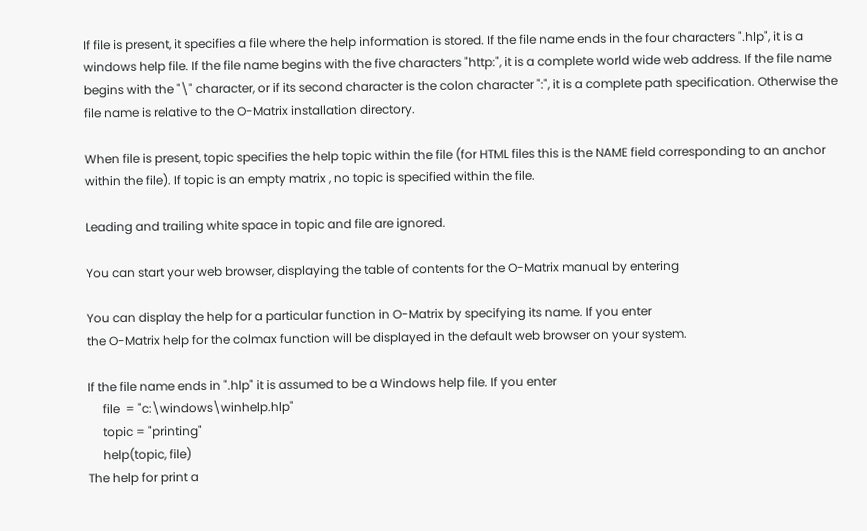If file is present, it specifies a file where the help information is stored. If the file name ends in the four characters ".hlp", it is a windows help file. If the file name begins with the five characters "http:", it is a complete world wide web address. If the file name begins with the "\" character, or if its second character is the colon character ":", it is a complete path specification. Otherwise the file name is relative to the O-Matrix installation directory.

When file is present, topic specifies the help topic within the file (for HTML files this is the NAME field corresponding to an anchor within the file). If topic is an empty matrix , no topic is specified within the file.

Leading and trailing white space in topic and file are ignored.

You can start your web browser, displaying the table of contents for the O-Matrix manual by entering

You can display the help for a particular function in O-Matrix by specifying its name. If you enter
the O-Matrix help for the colmax function will be displayed in the default web browser on your system.

If the file name ends in ".hlp" it is assumed to be a Windows help file. If you enter
     file  = "c:\windows\winhelp.hlp"
     topic = "printing"
     help(topic, file)
The help for print a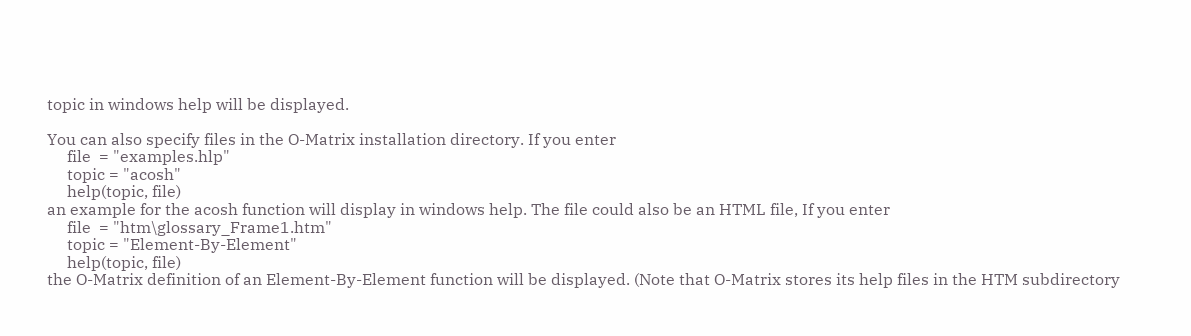topic in windows help will be displayed.

You can also specify files in the O-Matrix installation directory. If you enter
     file  = "examples.hlp"
     topic = "acosh"
     help(topic, file)
an example for the acosh function will display in windows help. The file could also be an HTML file, If you enter
     file  = "htm\glossary_Frame1.htm"
     topic = "Element-By-Element"
     help(topic, file)
the O-Matrix definition of an Element-By-Element function will be displayed. (Note that O-Matrix stores its help files in the HTM subdirectory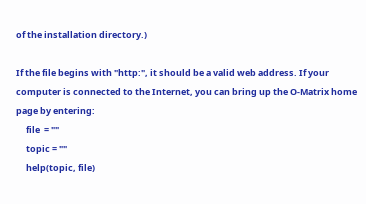of the installation directory.)

If the file begins with "http:", it should be a valid web address. If your computer is connected to the Internet, you can bring up the O-Matrix home page by entering:
     file  = ""
     topic = ""
     help(topic, file)